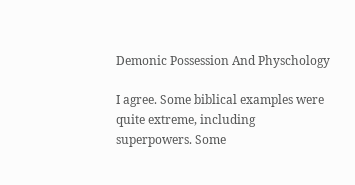Demonic Possession And Physchology

I agree. Some biblical examples were quite extreme, including superpowers. Some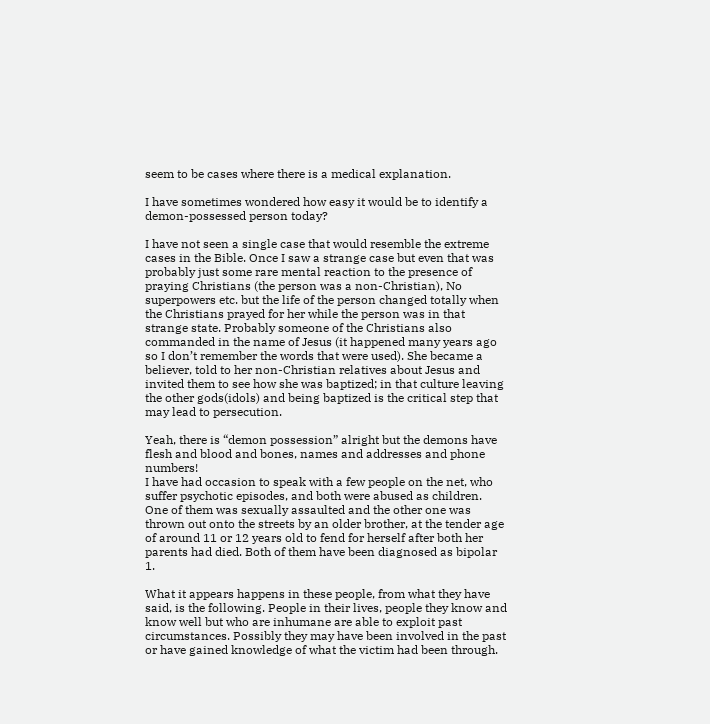seem to be cases where there is a medical explanation.

I have sometimes wondered how easy it would be to identify a demon-possessed person today?

I have not seen a single case that would resemble the extreme cases in the Bible. Once I saw a strange case but even that was probably just some rare mental reaction to the presence of praying Christians (the person was a non-Christian), No superpowers etc. but the life of the person changed totally when the Christians prayed for her while the person was in that strange state. Probably someone of the Christians also commanded in the name of Jesus (it happened many years ago so I don’t remember the words that were used). She became a believer, told to her non-Christian relatives about Jesus and invited them to see how she was baptized; in that culture leaving the other gods(idols) and being baptized is the critical step that may lead to persecution.

Yeah, there is “demon possession” alright but the demons have flesh and blood and bones, names and addresses and phone numbers!
I have had occasion to speak with a few people on the net, who suffer psychotic episodes, and both were abused as children. One of them was sexually assaulted and the other one was thrown out onto the streets by an older brother, at the tender age of around 11 or 12 years old to fend for herself after both her parents had died. Both of them have been diagnosed as bipolar 1.

What it appears happens in these people, from what they have said, is the following. People in their lives, people they know and know well but who are inhumane are able to exploit past circumstances. Possibly they may have been involved in the past or have gained knowledge of what the victim had been through.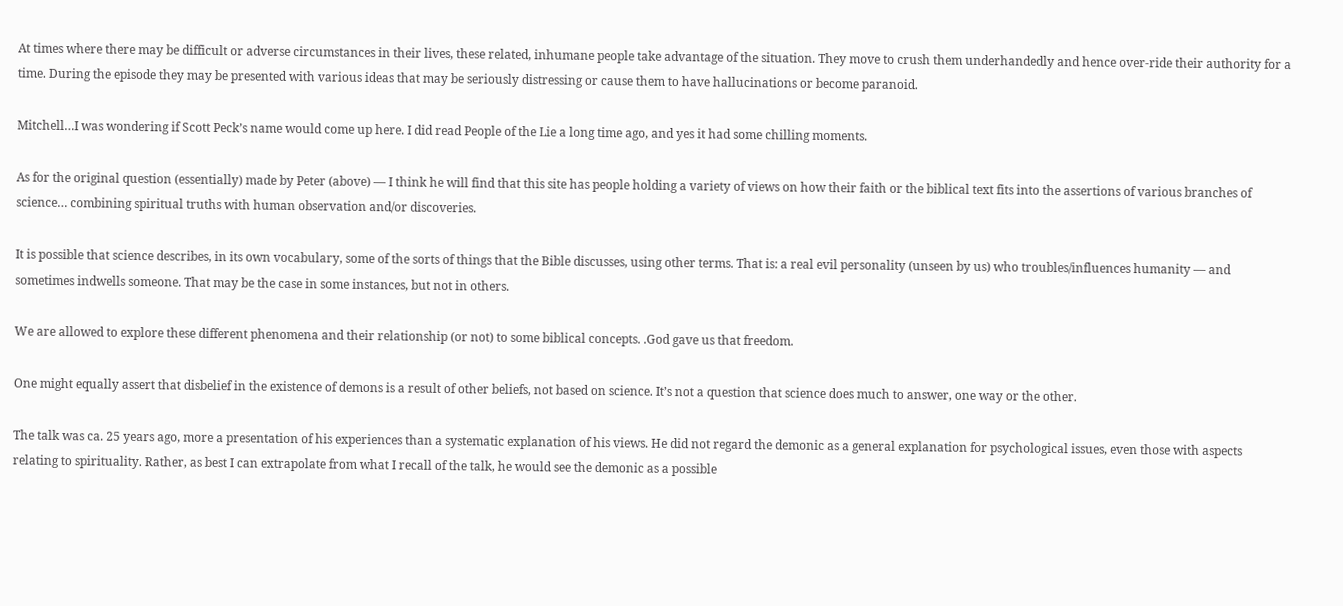At times where there may be difficult or adverse circumstances in their lives, these related, inhumane people take advantage of the situation. They move to crush them underhandedly and hence over-ride their authority for a time. During the episode they may be presented with various ideas that may be seriously distressing or cause them to have hallucinations or become paranoid.

Mitchell…I was wondering if Scott Peck’s name would come up here. I did read People of the Lie a long time ago, and yes it had some chilling moments.

As for the original question (essentially) made by Peter (above) — I think he will find that this site has people holding a variety of views on how their faith or the biblical text fits into the assertions of various branches of science… combining spiritual truths with human observation and/or discoveries.

It is possible that science describes, in its own vocabulary, some of the sorts of things that the Bible discusses, using other terms. That is: a real evil personality (unseen by us) who troubles/influences humanity — and sometimes indwells someone. That may be the case in some instances, but not in others.

We are allowed to explore these different phenomena and their relationship (or not) to some biblical concepts. .God gave us that freedom.

One might equally assert that disbelief in the existence of demons is a result of other beliefs, not based on science. It’s not a question that science does much to answer, one way or the other.

The talk was ca. 25 years ago, more a presentation of his experiences than a systematic explanation of his views. He did not regard the demonic as a general explanation for psychological issues, even those with aspects relating to spirituality. Rather, as best I can extrapolate from what I recall of the talk, he would see the demonic as a possible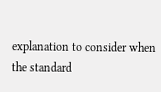explanation to consider when the standard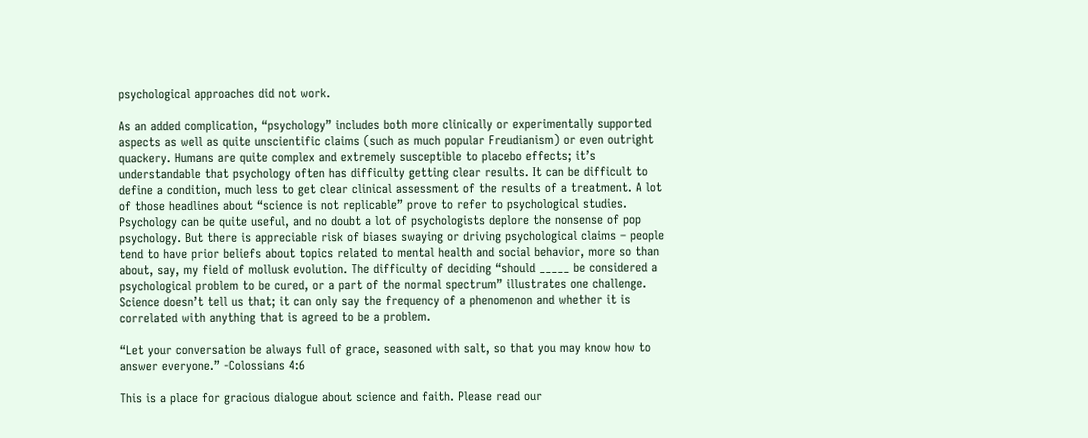psychological approaches did not work.

As an added complication, “psychology” includes both more clinically or experimentally supported aspects as well as quite unscientific claims (such as much popular Freudianism) or even outright quackery. Humans are quite complex and extremely susceptible to placebo effects; it’s understandable that psychology often has difficulty getting clear results. It can be difficult to define a condition, much less to get clear clinical assessment of the results of a treatment. A lot of those headlines about “science is not replicable” prove to refer to psychological studies. Psychology can be quite useful, and no doubt a lot of psychologists deplore the nonsense of pop psychology. But there is appreciable risk of biases swaying or driving psychological claims – people tend to have prior beliefs about topics related to mental health and social behavior, more so than about, say, my field of mollusk evolution. The difficulty of deciding “should _____ be considered a psychological problem to be cured, or a part of the normal spectrum” illustrates one challenge. Science doesn’t tell us that; it can only say the frequency of a phenomenon and whether it is correlated with anything that is agreed to be a problem.

“Let your conversation be always full of grace, seasoned with salt, so that you may know how to answer everyone.” -Colossians 4:6

This is a place for gracious dialogue about science and faith. Please read our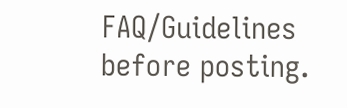FAQ/Guidelines before posting.